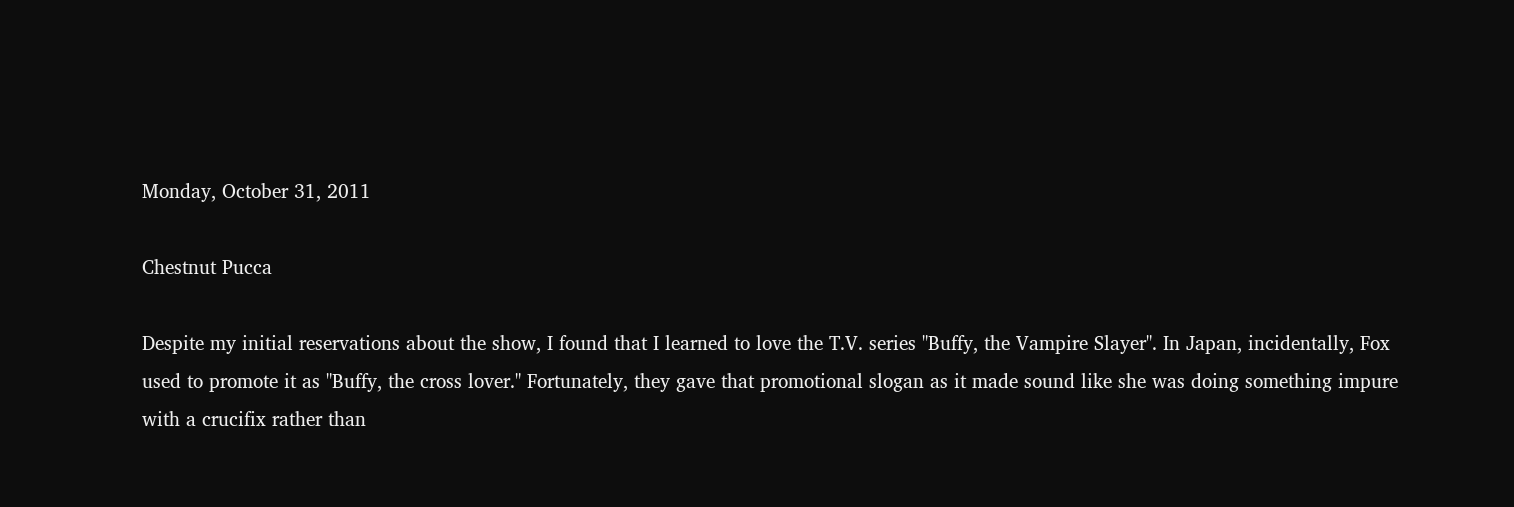Monday, October 31, 2011

Chestnut Pucca

Despite my initial reservations about the show, I found that I learned to love the T.V. series "Buffy, the Vampire Slayer". In Japan, incidentally, Fox used to promote it as "Buffy, the cross lover." Fortunately, they gave that promotional slogan as it made sound like she was doing something impure with a crucifix rather than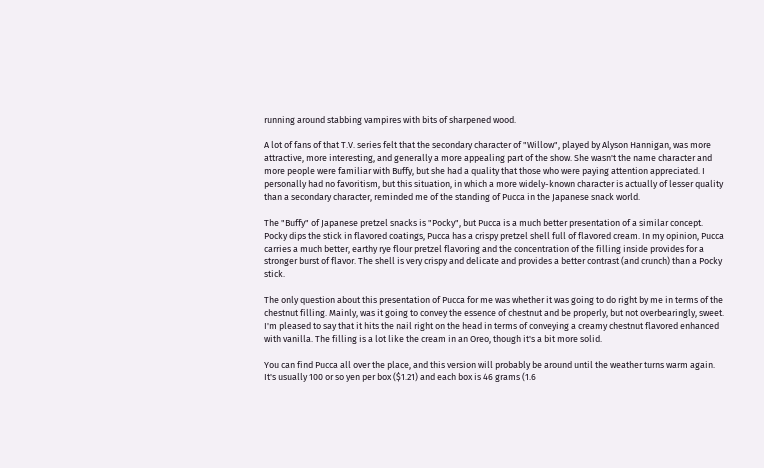running around stabbing vampires with bits of sharpened wood.

A lot of fans of that T.V. series felt that the secondary character of "Willow", played by Alyson Hannigan, was more attractive, more interesting, and generally a more appealing part of the show. She wasn't the name character and more people were familiar with Buffy, but she had a quality that those who were paying attention appreciated. I personally had no favoritism, but this situation, in which a more widely-known character is actually of lesser quality than a secondary character, reminded me of the standing of Pucca in the Japanese snack world.

The "Buffy" of Japanese pretzel snacks is "Pocky", but Pucca is a much better presentation of a similar concept. Pocky dips the stick in flavored coatings, Pucca has a crispy pretzel shell full of flavored cream. In my opinion, Pucca carries a much better, earthy rye flour pretzel flavoring and the concentration of the filling inside provides for a stronger burst of flavor. The shell is very crispy and delicate and provides a better contrast (and crunch) than a Pocky stick.

The only question about this presentation of Pucca for me was whether it was going to do right by me in terms of the chestnut filling. Mainly, was it going to convey the essence of chestnut and be properly, but not overbearingly, sweet. I'm pleased to say that it hits the nail right on the head in terms of conveying a creamy chestnut flavored enhanced with vanilla. The filling is a lot like the cream in an Oreo, though it's a bit more solid.

You can find Pucca all over the place, and this version will probably be around until the weather turns warm again. It's usually 100 or so yen per box ($1.21) and each box is 46 grams (1.6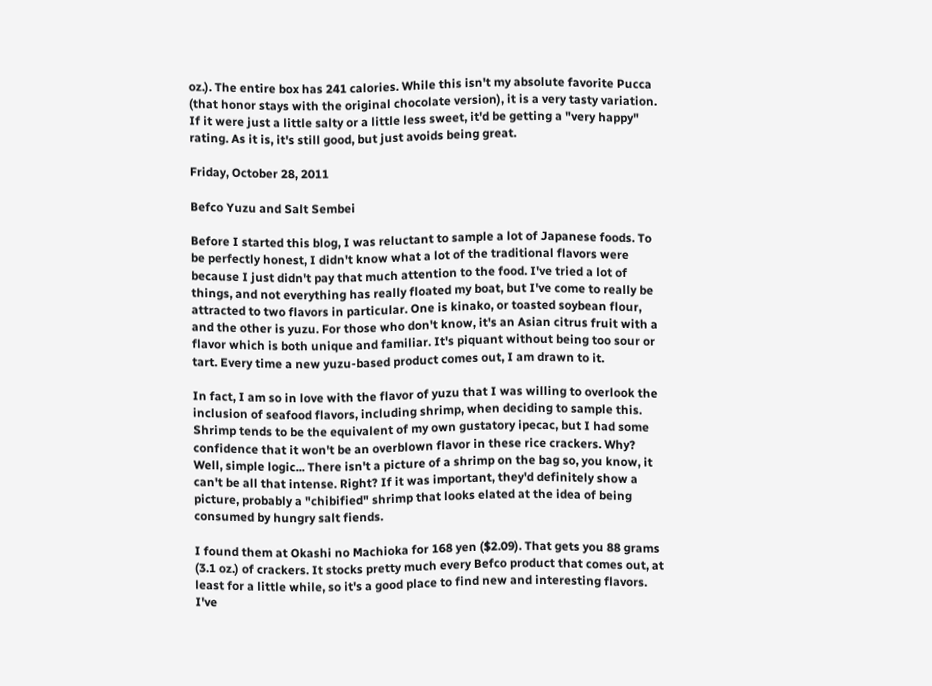oz.). The entire box has 241 calories. While this isn't my absolute favorite Pucca (that honor stays with the original chocolate version), it is a very tasty variation. If it were just a little salty or a little less sweet, it'd be getting a "very happy" rating. As it is, it's still good, but just avoids being great.

Friday, October 28, 2011

Befco Yuzu and Salt Sembei

Before I started this blog, I was reluctant to sample a lot of Japanese foods. To be perfectly honest, I didn't know what a lot of the traditional flavors were because I just didn't pay that much attention to the food. I've tried a lot of things, and not everything has really floated my boat, but I've come to really be attracted to two flavors in particular. One is kinako, or toasted soybean flour, and the other is yuzu. For those who don't know, it's an Asian citrus fruit with a flavor which is both unique and familiar. It's piquant without being too sour or tart. Every time a new yuzu-based product comes out, I am drawn to it.

In fact, I am so in love with the flavor of yuzu that I was willing to overlook the inclusion of seafood flavors, including shrimp, when deciding to sample this. Shrimp tends to be the equivalent of my own gustatory ipecac, but I had some confidence that it won't be an overblown flavor in these rice crackers. Why? Well, simple logic... There isn't a picture of a shrimp on the bag so, you know, it can't be all that intense. Right? If it was important, they'd definitely show a picture, probably a "chibified" shrimp that looks elated at the idea of being consumed by hungry salt fiends.

I found them at Okashi no Machioka for 168 yen ($2.09). That gets you 88 grams (3.1 oz.) of crackers. It stocks pretty much every Befco product that comes out, at least for a little while, so it's a good place to find new and interesting flavors. I've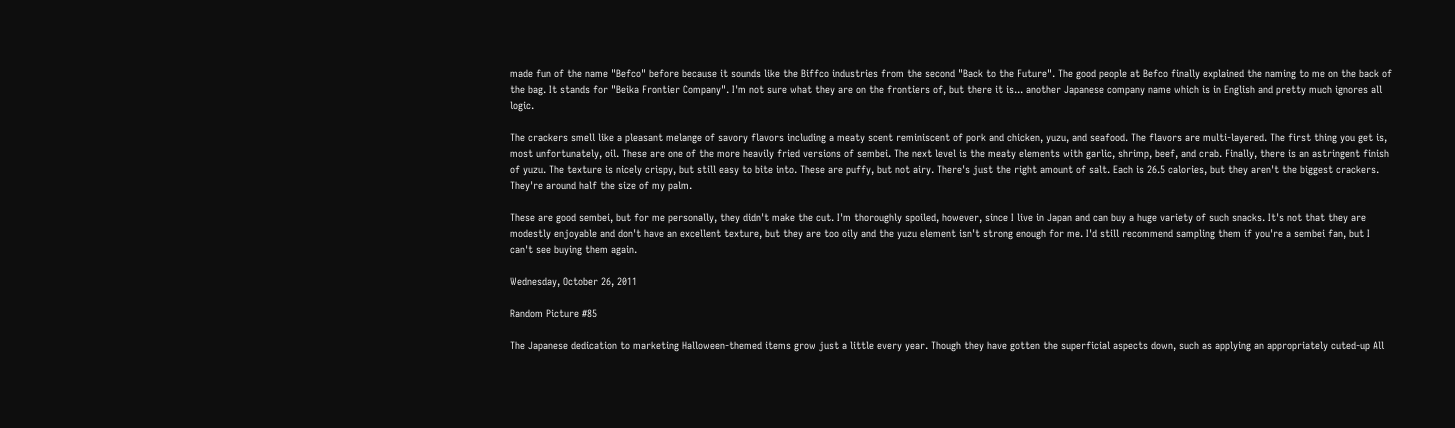made fun of the name "Befco" before because it sounds like the Biffco industries from the second "Back to the Future". The good people at Befco finally explained the naming to me on the back of the bag. It stands for "Beika Frontier Company". I'm not sure what they are on the frontiers of, but there it is... another Japanese company name which is in English and pretty much ignores all logic.

The crackers smell like a pleasant melange of savory flavors including a meaty scent reminiscent of pork and chicken, yuzu, and seafood. The flavors are multi-layered. The first thing you get is, most unfortunately, oil. These are one of the more heavily fried versions of sembei. The next level is the meaty elements with garlic, shrimp, beef, and crab. Finally, there is an astringent finish of yuzu. The texture is nicely crispy, but still easy to bite into. These are puffy, but not airy. There's just the right amount of salt. Each is 26.5 calories, but they aren't the biggest crackers. They're around half the size of my palm.

These are good sembei, but for me personally, they didn't make the cut. I'm thoroughly spoiled, however, since I live in Japan and can buy a huge variety of such snacks. It's not that they are modestly enjoyable and don't have an excellent texture, but they are too oily and the yuzu element isn't strong enough for me. I'd still recommend sampling them if you're a sembei fan, but I can't see buying them again.

Wednesday, October 26, 2011

Random Picture #85

The Japanese dedication to marketing Halloween-themed items grow just a little every year. Though they have gotten the superficial aspects down, such as applying an appropriately cuted-up All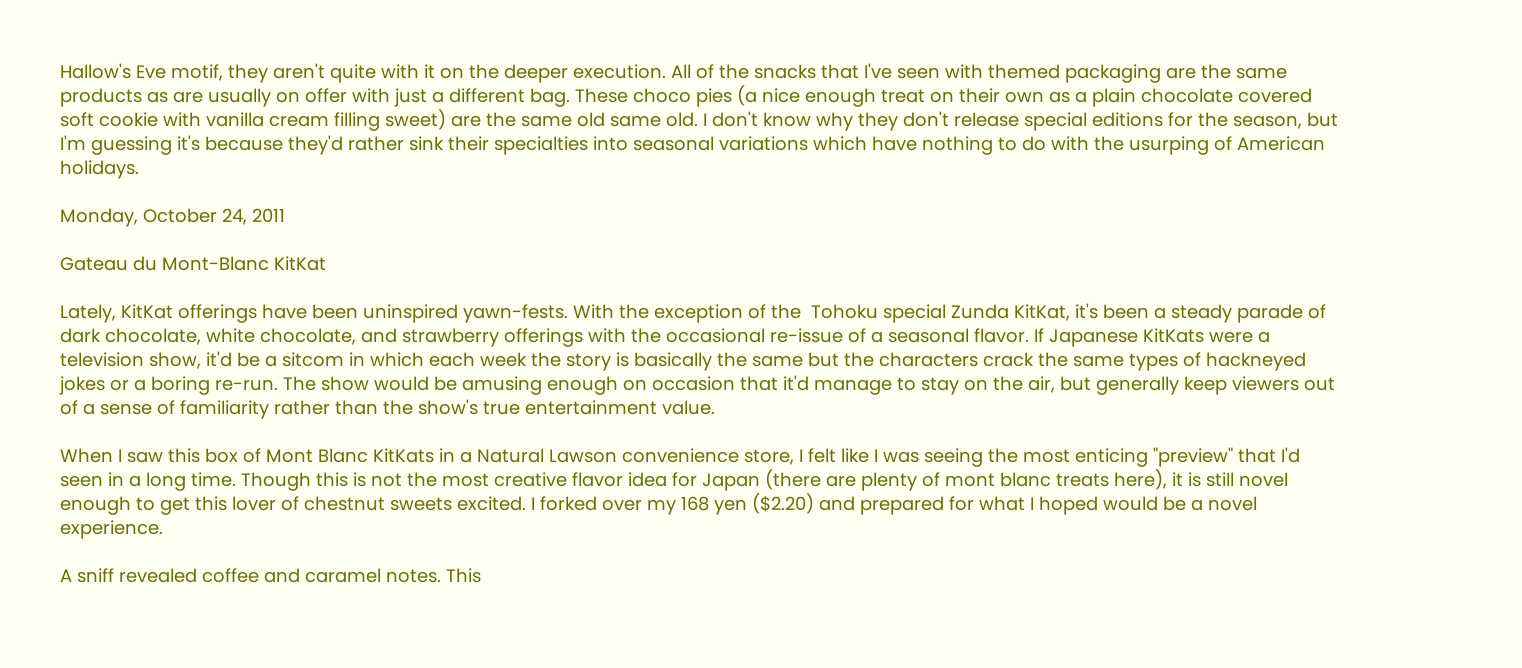Hallow's Eve motif, they aren't quite with it on the deeper execution. All of the snacks that I've seen with themed packaging are the same products as are usually on offer with just a different bag. These choco pies (a nice enough treat on their own as a plain chocolate covered soft cookie with vanilla cream filling sweet) are the same old same old. I don't know why they don't release special editions for the season, but I'm guessing it's because they'd rather sink their specialties into seasonal variations which have nothing to do with the usurping of American holidays.

Monday, October 24, 2011

Gateau du Mont-Blanc KitKat

Lately, KitKat offerings have been uninspired yawn-fests. With the exception of the  Tohoku special Zunda KitKat, it's been a steady parade of dark chocolate, white chocolate, and strawberry offerings with the occasional re-issue of a seasonal flavor. If Japanese KitKats were a television show, it'd be a sitcom in which each week the story is basically the same but the characters crack the same types of hackneyed jokes or a boring re-run. The show would be amusing enough on occasion that it'd manage to stay on the air, but generally keep viewers out of a sense of familiarity rather than the show's true entertainment value.

When I saw this box of Mont Blanc KitKats in a Natural Lawson convenience store, I felt like I was seeing the most enticing "preview" that I'd seen in a long time. Though this is not the most creative flavor idea for Japan (there are plenty of mont blanc treats here), it is still novel enough to get this lover of chestnut sweets excited. I forked over my 168 yen ($2.20) and prepared for what I hoped would be a novel experience.

A sniff revealed coffee and caramel notes. This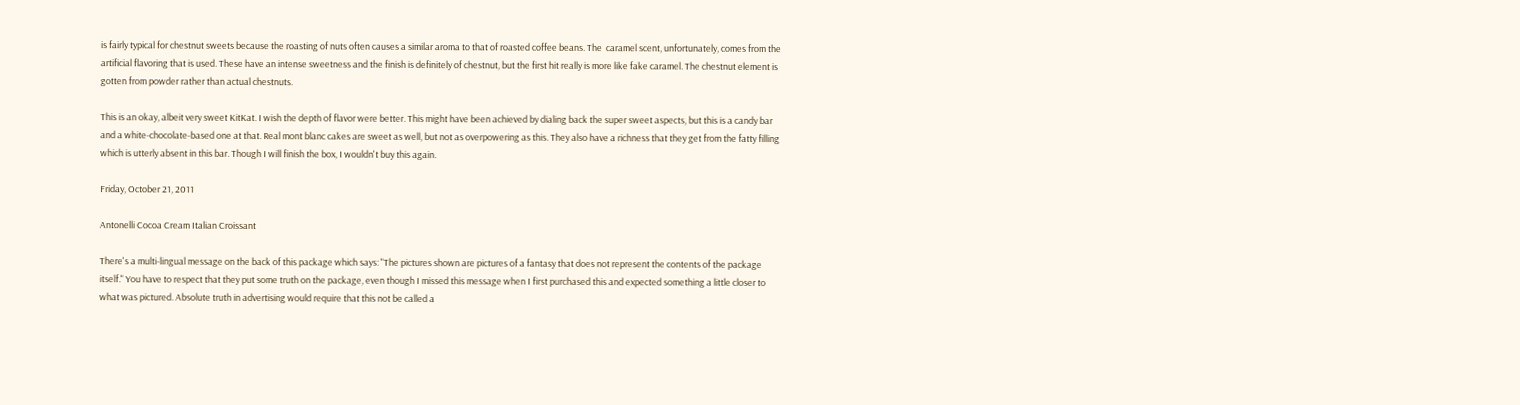is fairly typical for chestnut sweets because the roasting of nuts often causes a similar aroma to that of roasted coffee beans. The  caramel scent, unfortunately, comes from the artificial flavoring that is used. These have an intense sweetness and the finish is definitely of chestnut, but the first hit really is more like fake caramel. The chestnut element is gotten from powder rather than actual chestnuts.

This is an okay, albeit very sweet KitKat. I wish the depth of flavor were better. This might have been achieved by dialing back the super sweet aspects, but this is a candy bar and a white-chocolate-based one at that. Real mont blanc cakes are sweet as well, but not as overpowering as this. They also have a richness that they get from the fatty filling which is utterly absent in this bar. Though I will finish the box, I wouldn't buy this again.

Friday, October 21, 2011

Antonelli Cocoa Cream Italian Croissant

There's a multi-lingual message on the back of this package which says: "The pictures shown are pictures of a fantasy that does not represent the contents of the package itself." You have to respect that they put some truth on the package, even though I missed this message when I first purchased this and expected something a little closer to what was pictured. Absolute truth in advertising would require that this not be called a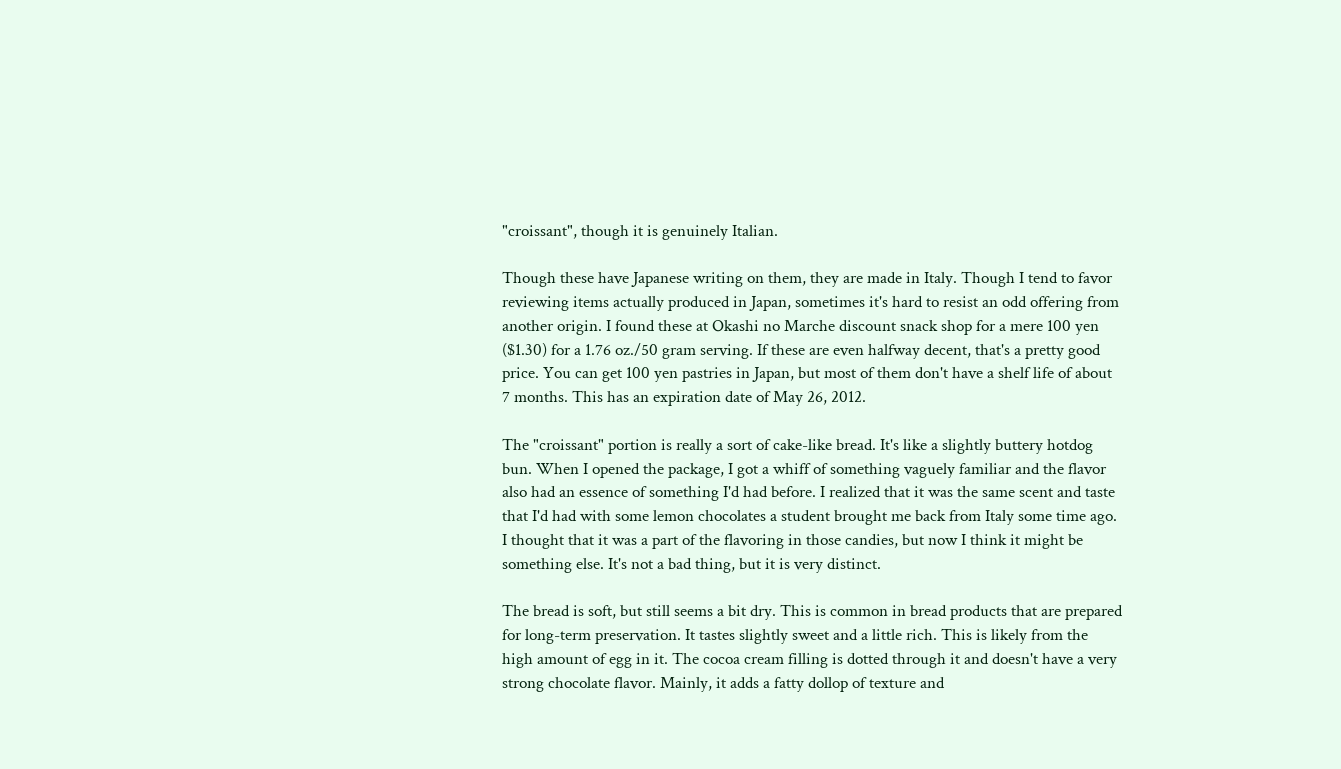"croissant", though it is genuinely Italian.

Though these have Japanese writing on them, they are made in Italy. Though I tend to favor reviewing items actually produced in Japan, sometimes it's hard to resist an odd offering from another origin. I found these at Okashi no Marche discount snack shop for a mere 100 yen ($1.30) for a 1.76 oz./50 gram serving. If these are even halfway decent, that's a pretty good price. You can get 100 yen pastries in Japan, but most of them don't have a shelf life of about 7 months. This has an expiration date of May 26, 2012.

The "croissant" portion is really a sort of cake-like bread. It's like a slightly buttery hotdog bun. When I opened the package, I got a whiff of something vaguely familiar and the flavor also had an essence of something I'd had before. I realized that it was the same scent and taste that I'd had with some lemon chocolates a student brought me back from Italy some time ago. I thought that it was a part of the flavoring in those candies, but now I think it might be something else. It's not a bad thing, but it is very distinct.

The bread is soft, but still seems a bit dry. This is common in bread products that are prepared for long-term preservation. It tastes slightly sweet and a little rich. This is likely from the high amount of egg in it. The cocoa cream filling is dotted through it and doesn't have a very strong chocolate flavor. Mainly, it adds a fatty dollop of texture and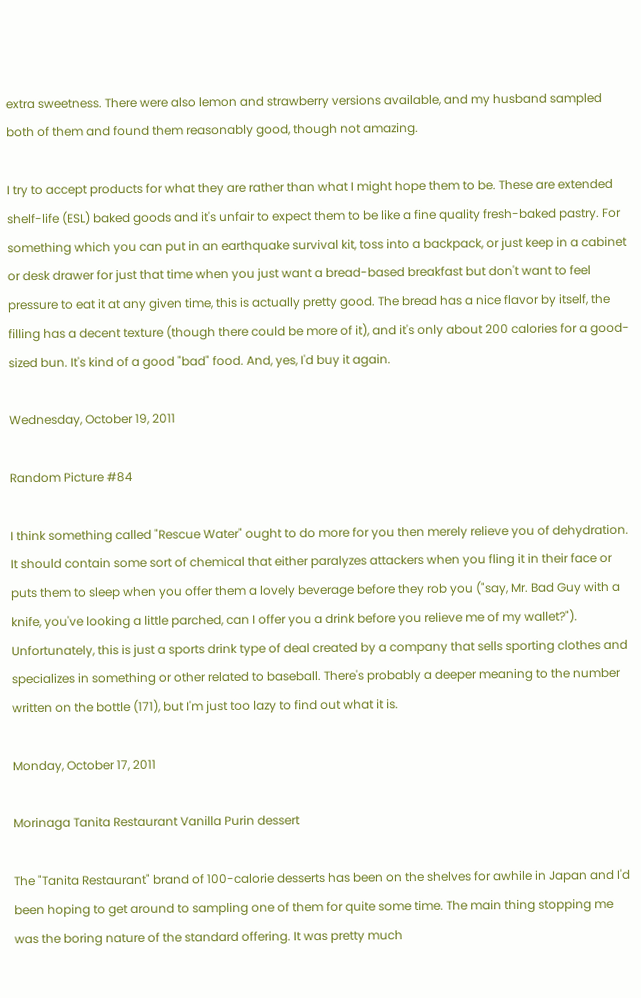extra sweetness. There were also lemon and strawberry versions available, and my husband sampled both of them and found them reasonably good, though not amazing.

I try to accept products for what they are rather than what I might hope them to be. These are extended shelf-life (ESL) baked goods and it's unfair to expect them to be like a fine quality fresh-baked pastry. For something which you can put in an earthquake survival kit, toss into a backpack, or just keep in a cabinet or desk drawer for just that time when you just want a bread-based breakfast but don't want to feel pressure to eat it at any given time, this is actually pretty good. The bread has a nice flavor by itself, the filling has a decent texture (though there could be more of it), and it's only about 200 calories for a good-sized bun. It's kind of a good "bad" food. And, yes, I'd buy it again.

Wednesday, October 19, 2011

Random Picture #84

I think something called "Rescue Water" ought to do more for you then merely relieve you of dehydration. It should contain some sort of chemical that either paralyzes attackers when you fling it in their face or puts them to sleep when you offer them a lovely beverage before they rob you ("say, Mr. Bad Guy with a knife, you've looking a little parched, can I offer you a drink before you relieve me of my wallet?"). Unfortunately, this is just a sports drink type of deal created by a company that sells sporting clothes and specializes in something or other related to baseball. There's probably a deeper meaning to the number written on the bottle (171), but I'm just too lazy to find out what it is.

Monday, October 17, 2011

Morinaga Tanita Restaurant Vanilla Purin dessert

The "Tanita Restaurant" brand of 100-calorie desserts has been on the shelves for awhile in Japan and I'd been hoping to get around to sampling one of them for quite some time. The main thing stopping me was the boring nature of the standard offering. It was pretty much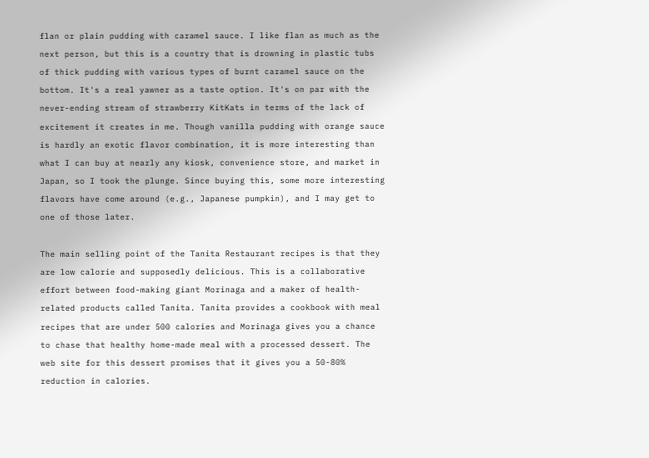flan or plain pudding with caramel sauce. I like flan as much as the next person, but this is a country that is drowning in plastic tubs of thick pudding with various types of burnt caramel sauce on the bottom. It's a real yawner as a taste option. It's on par with the never-ending stream of strawberry KitKats in terms of the lack of excitement it creates in me. Though vanilla pudding with orange sauce is hardly an exotic flavor combination, it is more interesting than what I can buy at nearly any kiosk, convenience store, and market in Japan, so I took the plunge. Since buying this, some more interesting flavors have come around (e.g., Japanese pumpkin), and I may get to one of those later.

The main selling point of the Tanita Restaurant recipes is that they are low calorie and supposedly delicious. This is a collaborative effort between food-making giant Morinaga and a maker of health-related products called Tanita. Tanita provides a cookbook with meal recipes that are under 500 calories and Morinaga gives you a chance to chase that healthy home-made meal with a processed dessert. The web site for this dessert promises that it gives you a 50-80% reduction in calories.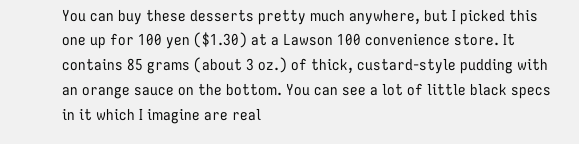You can buy these desserts pretty much anywhere, but I picked this one up for 100 yen ($1.30) at a Lawson 100 convenience store. It contains 85 grams (about 3 oz.) of thick, custard-style pudding with an orange sauce on the bottom. You can see a lot of little black specs in it which I imagine are real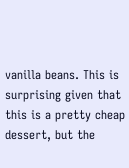vanilla beans. This is surprising given that this is a pretty cheap dessert, but the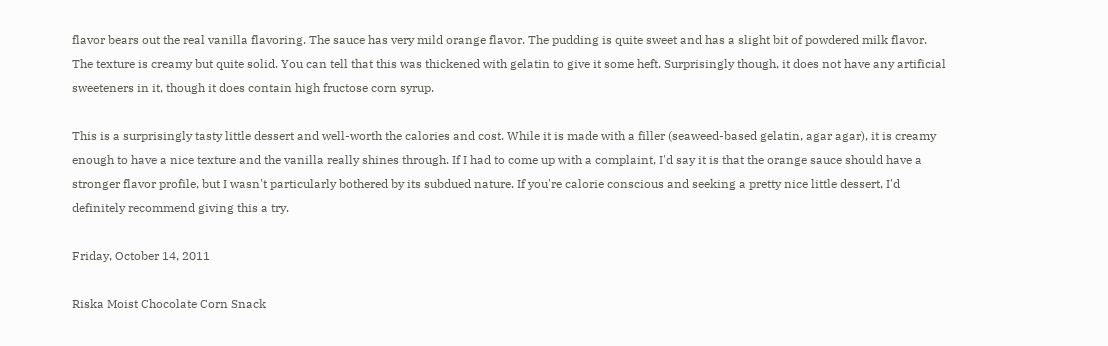flavor bears out the real vanilla flavoring. The sauce has very mild orange flavor. The pudding is quite sweet and has a slight bit of powdered milk flavor. The texture is creamy but quite solid. You can tell that this was thickened with gelatin to give it some heft. Surprisingly though, it does not have any artificial sweeteners in it, though it does contain high fructose corn syrup.

This is a surprisingly tasty little dessert and well-worth the calories and cost. While it is made with a filler (seaweed-based gelatin, agar agar), it is creamy enough to have a nice texture and the vanilla really shines through. If I had to come up with a complaint, I'd say it is that the orange sauce should have a stronger flavor profile, but I wasn't particularly bothered by its subdued nature. If you're calorie conscious and seeking a pretty nice little dessert, I'd definitely recommend giving this a try.

Friday, October 14, 2011

Riska Moist Chocolate Corn Snack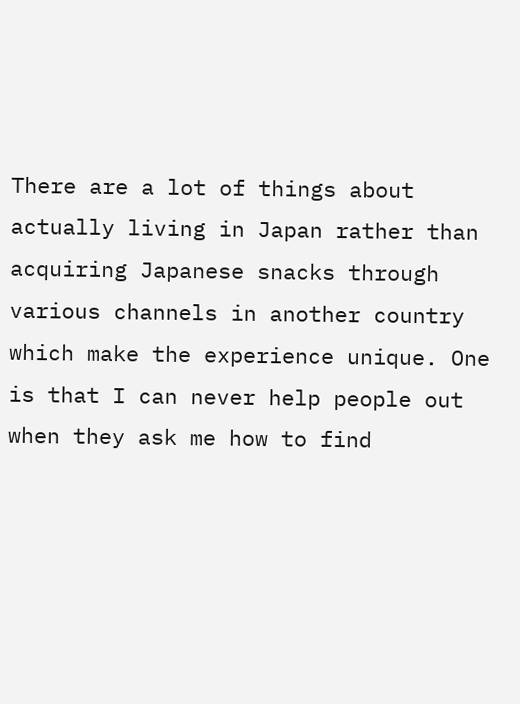There are a lot of things about actually living in Japan rather than acquiring Japanese snacks through various channels in another country which make the experience unique. One is that I can never help people out when they ask me how to find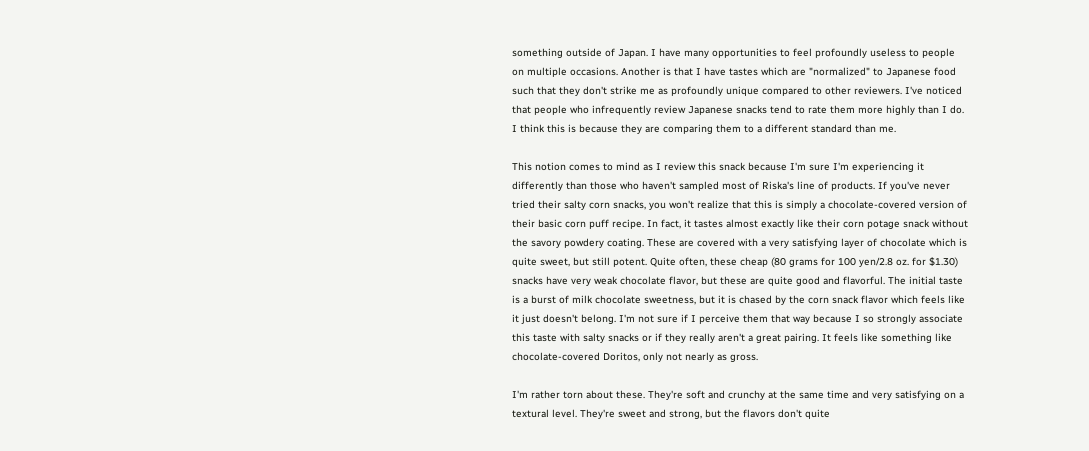something outside of Japan. I have many opportunities to feel profoundly useless to people on multiple occasions. Another is that I have tastes which are "normalized" to Japanese food such that they don't strike me as profoundly unique compared to other reviewers. I've noticed that people who infrequently review Japanese snacks tend to rate them more highly than I do. I think this is because they are comparing them to a different standard than me.

This notion comes to mind as I review this snack because I'm sure I'm experiencing it differently than those who haven't sampled most of Riska's line of products. If you've never tried their salty corn snacks, you won't realize that this is simply a chocolate-covered version of their basic corn puff recipe. In fact, it tastes almost exactly like their corn potage snack without the savory powdery coating. These are covered with a very satisfying layer of chocolate which is quite sweet, but still potent. Quite often, these cheap (80 grams for 100 yen/2.8 oz. for $1.30) snacks have very weak chocolate flavor, but these are quite good and flavorful. The initial taste is a burst of milk chocolate sweetness, but it is chased by the corn snack flavor which feels like it just doesn't belong. I'm not sure if I perceive them that way because I so strongly associate this taste with salty snacks or if they really aren't a great pairing. It feels like something like chocolate-covered Doritos, only not nearly as gross.

I'm rather torn about these. They're soft and crunchy at the same time and very satisfying on a textural level. They're sweet and strong, but the flavors don't quite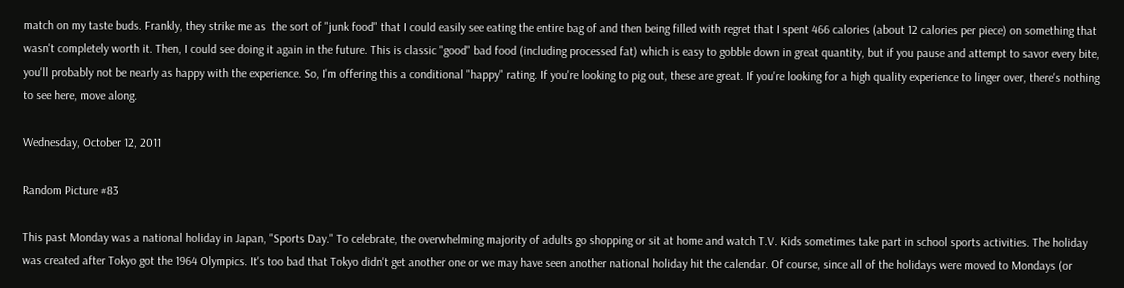match on my taste buds. Frankly, they strike me as  the sort of "junk food" that I could easily see eating the entire bag of and then being filled with regret that I spent 466 calories (about 12 calories per piece) on something that wasn't completely worth it. Then, I could see doing it again in the future. This is classic "good" bad food (including processed fat) which is easy to gobble down in great quantity, but if you pause and attempt to savor every bite, you'll probably not be nearly as happy with the experience. So, I'm offering this a conditional "happy" rating. If you're looking to pig out, these are great. If you're looking for a high quality experience to linger over, there's nothing to see here, move along.

Wednesday, October 12, 2011

Random Picture #83

This past Monday was a national holiday in Japan, "Sports Day." To celebrate, the overwhelming majority of adults go shopping or sit at home and watch T.V. Kids sometimes take part in school sports activities. The holiday was created after Tokyo got the 1964 Olympics. It's too bad that Tokyo didn't get another one or we may have seen another national holiday hit the calendar. Of course, since all of the holidays were moved to Mondays (or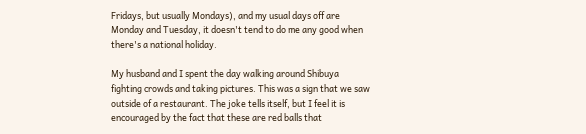Fridays, but usually Mondays), and my usual days off are Monday and Tuesday, it doesn't tend to do me any good when there's a national holiday.

My husband and I spent the day walking around Shibuya fighting crowds and taking pictures. This was a sign that we saw outside of a restaurant. The joke tells itself, but I feel it is encouraged by the fact that these are red balls that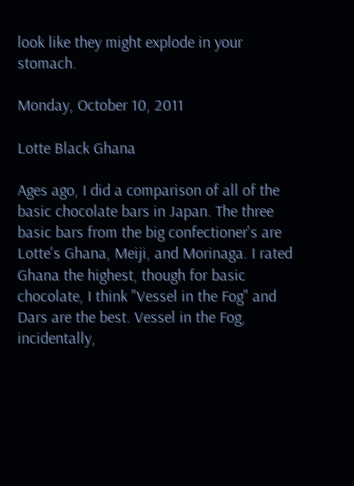look like they might explode in your stomach.

Monday, October 10, 2011

Lotte Black Ghana

Ages ago, I did a comparison of all of the basic chocolate bars in Japan. The three basic bars from the big confectioner's are Lotte's Ghana, Meiji, and Morinaga. I rated Ghana the highest, though for basic chocolate, I think "Vessel in the Fog" and Dars are the best. Vessel in the Fog, incidentally,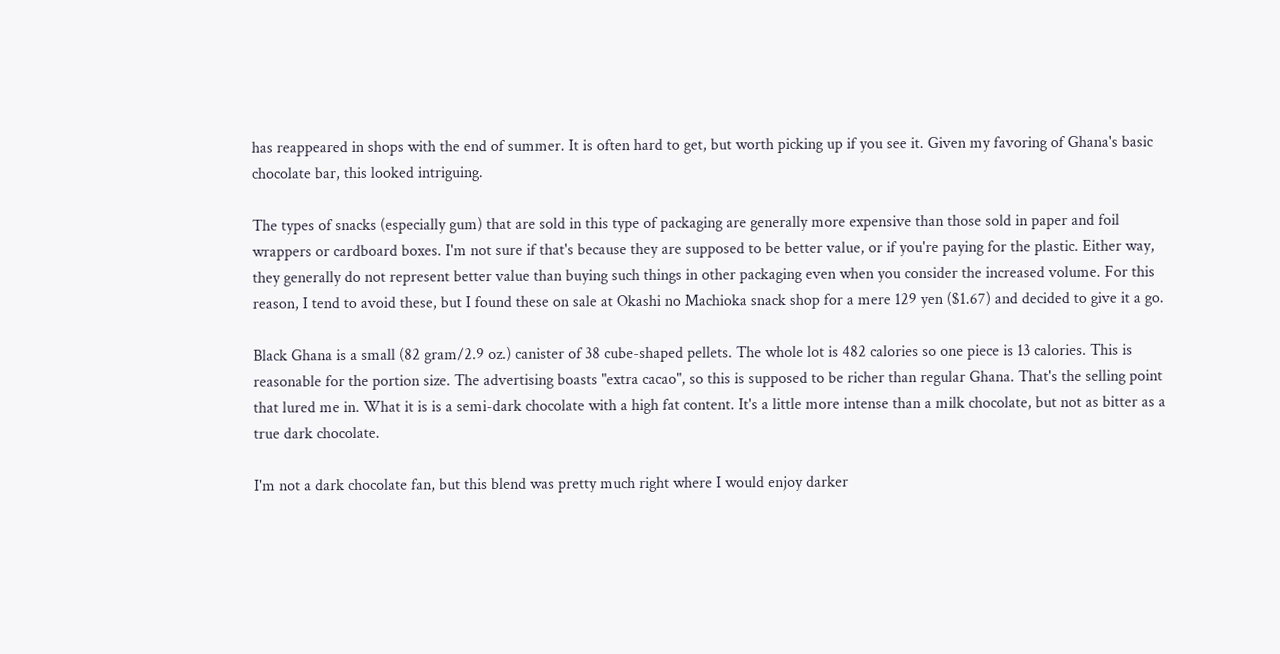has reappeared in shops with the end of summer. It is often hard to get, but worth picking up if you see it. Given my favoring of Ghana's basic chocolate bar, this looked intriguing.

The types of snacks (especially gum) that are sold in this type of packaging are generally more expensive than those sold in paper and foil wrappers or cardboard boxes. I'm not sure if that's because they are supposed to be better value, or if you're paying for the plastic. Either way, they generally do not represent better value than buying such things in other packaging even when you consider the increased volume. For this reason, I tend to avoid these, but I found these on sale at Okashi no Machioka snack shop for a mere 129 yen ($1.67) and decided to give it a go.

Black Ghana is a small (82 gram/2.9 oz.) canister of 38 cube-shaped pellets. The whole lot is 482 calories so one piece is 13 calories. This is reasonable for the portion size. The advertising boasts "extra cacao", so this is supposed to be richer than regular Ghana. That's the selling point that lured me in. What it is is a semi-dark chocolate with a high fat content. It's a little more intense than a milk chocolate, but not as bitter as a true dark chocolate.

I'm not a dark chocolate fan, but this blend was pretty much right where I would enjoy darker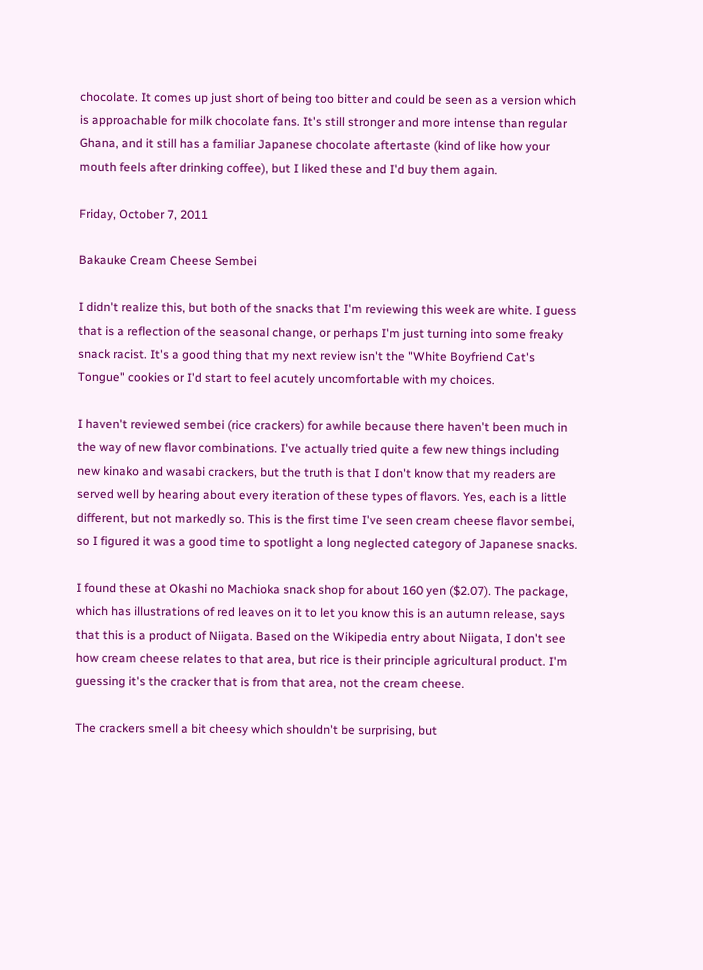chocolate. It comes up just short of being too bitter and could be seen as a version which is approachable for milk chocolate fans. It's still stronger and more intense than regular Ghana, and it still has a familiar Japanese chocolate aftertaste (kind of like how your mouth feels after drinking coffee), but I liked these and I'd buy them again.

Friday, October 7, 2011

Bakauke Cream Cheese Sembei

I didn't realize this, but both of the snacks that I'm reviewing this week are white. I guess that is a reflection of the seasonal change, or perhaps I'm just turning into some freaky snack racist. It's a good thing that my next review isn't the "White Boyfriend Cat's Tongue" cookies or I'd start to feel acutely uncomfortable with my choices.

I haven't reviewed sembei (rice crackers) for awhile because there haven't been much in the way of new flavor combinations. I've actually tried quite a few new things including new kinako and wasabi crackers, but the truth is that I don't know that my readers are served well by hearing about every iteration of these types of flavors. Yes, each is a little different, but not markedly so. This is the first time I've seen cream cheese flavor sembei, so I figured it was a good time to spotlight a long neglected category of Japanese snacks.

I found these at Okashi no Machioka snack shop for about 160 yen ($2.07). The package, which has illustrations of red leaves on it to let you know this is an autumn release, says that this is a product of Niigata. Based on the Wikipedia entry about Niigata, I don't see how cream cheese relates to that area, but rice is their principle agricultural product. I'm guessing it's the cracker that is from that area, not the cream cheese.

The crackers smell a bit cheesy which shouldn't be surprising, but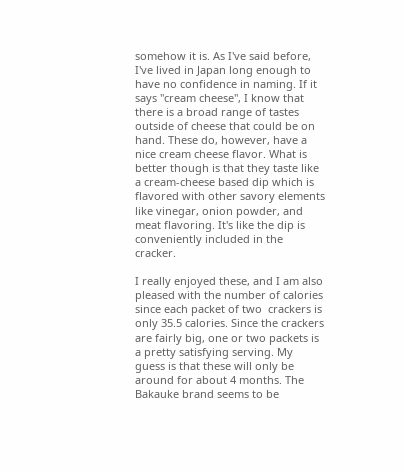somehow it is. As I've said before, I've lived in Japan long enough to have no confidence in naming. If it says "cream cheese", I know that there is a broad range of tastes outside of cheese that could be on hand. These do, however, have a nice cream cheese flavor. What is better though is that they taste like a cream-cheese based dip which is flavored with other savory elements like vinegar, onion powder, and meat flavoring. It's like the dip is conveniently included in the cracker.

I really enjoyed these, and I am also pleased with the number of calories since each packet of two  crackers is only 35.5 calories. Since the crackers are fairly big, one or two packets is a pretty satisfying serving. My guess is that these will only be around for about 4 months. The Bakauke brand seems to be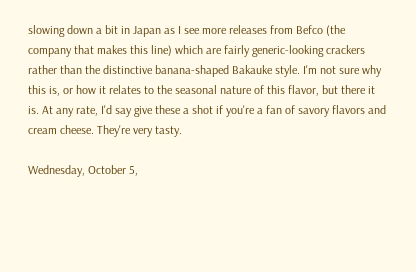slowing down a bit in Japan as I see more releases from Befco (the company that makes this line) which are fairly generic-looking crackers rather than the distinctive banana-shaped Bakauke style. I'm not sure why this is, or how it relates to the seasonal nature of this flavor, but there it is. At any rate, I'd say give these a shot if you're a fan of savory flavors and cream cheese. They're very tasty.

Wednesday, October 5,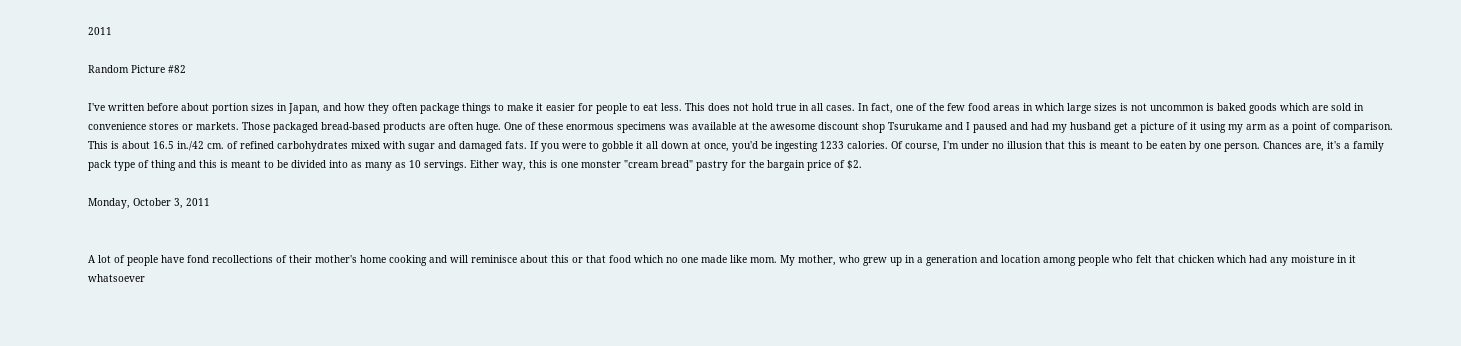2011

Random Picture #82

I've written before about portion sizes in Japan, and how they often package things to make it easier for people to eat less. This does not hold true in all cases. In fact, one of the few food areas in which large sizes is not uncommon is baked goods which are sold in convenience stores or markets. Those packaged bread-based products are often huge. One of these enormous specimens was available at the awesome discount shop Tsurukame and I paused and had my husband get a picture of it using my arm as a point of comparison. This is about 16.5 in./42 cm. of refined carbohydrates mixed with sugar and damaged fats. If you were to gobble it all down at once, you'd be ingesting 1233 calories. Of course, I'm under no illusion that this is meant to be eaten by one person. Chances are, it's a family pack type of thing and this is meant to be divided into as many as 10 servings. Either way, this is one monster "cream bread" pastry for the bargain price of $2.

Monday, October 3, 2011


A lot of people have fond recollections of their mother's home cooking and will reminisce about this or that food which no one made like mom. My mother, who grew up in a generation and location among people who felt that chicken which had any moisture in it whatsoever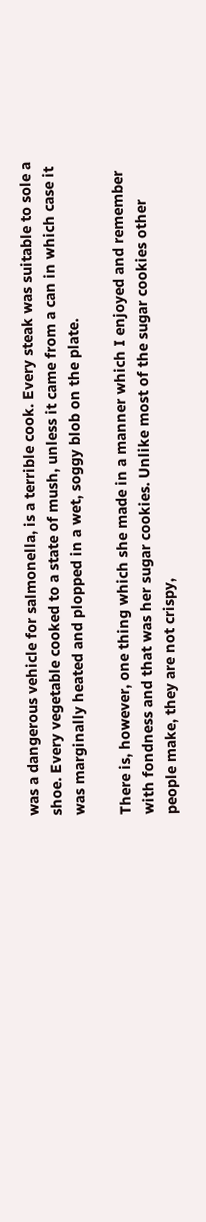was a dangerous vehicle for salmonella, is a terrible cook. Every steak was suitable to sole a shoe. Every vegetable cooked to a state of mush, unless it came from a can in which case it was marginally heated and plopped in a wet, soggy blob on the plate.

There is, however, one thing which she made in a manner which I enjoyed and remember with fondness and that was her sugar cookies. Unlike most of the sugar cookies other people make, they are not crispy,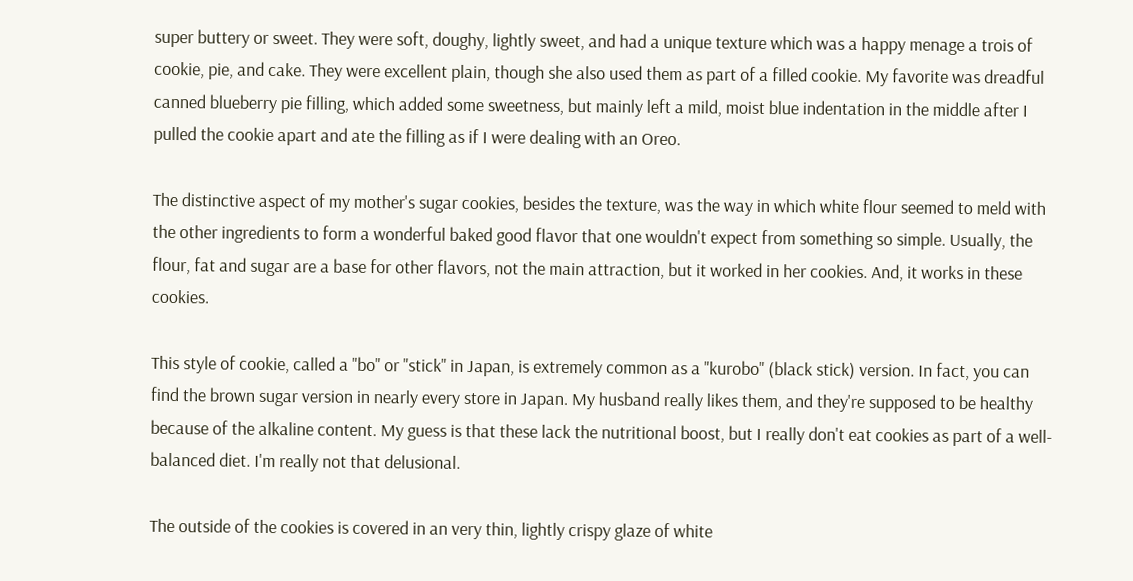super buttery or sweet. They were soft, doughy, lightly sweet, and had a unique texture which was a happy menage a trois of cookie, pie, and cake. They were excellent plain, though she also used them as part of a filled cookie. My favorite was dreadful canned blueberry pie filling, which added some sweetness, but mainly left a mild, moist blue indentation in the middle after I pulled the cookie apart and ate the filling as if I were dealing with an Oreo.

The distinctive aspect of my mother's sugar cookies, besides the texture, was the way in which white flour seemed to meld with the other ingredients to form a wonderful baked good flavor that one wouldn't expect from something so simple. Usually, the flour, fat and sugar are a base for other flavors, not the main attraction, but it worked in her cookies. And, it works in these cookies.

This style of cookie, called a "bo" or "stick" in Japan, is extremely common as a "kurobo" (black stick) version. In fact, you can find the brown sugar version in nearly every store in Japan. My husband really likes them, and they're supposed to be healthy because of the alkaline content. My guess is that these lack the nutritional boost, but I really don't eat cookies as part of a well-balanced diet. I'm really not that delusional.

The outside of the cookies is covered in an very thin, lightly crispy glaze of white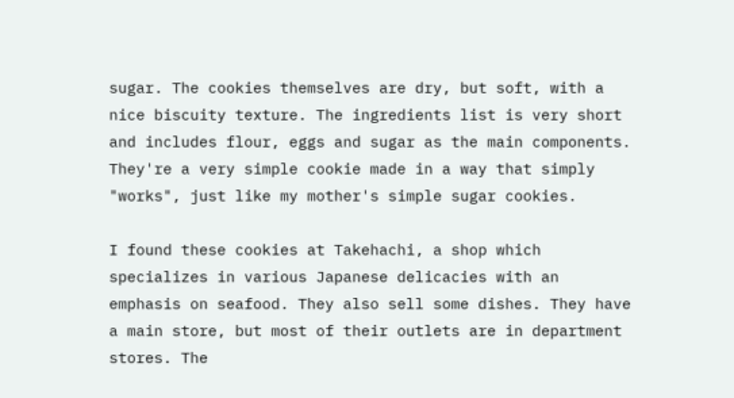sugar. The cookies themselves are dry, but soft, with a nice biscuity texture. The ingredients list is very short and includes flour, eggs and sugar as the main components. They're a very simple cookie made in a way that simply "works", just like my mother's simple sugar cookies.

I found these cookies at Takehachi, a shop which specializes in various Japanese delicacies with an emphasis on seafood. They also sell some dishes. They have a main store, but most of their outlets are in department stores. The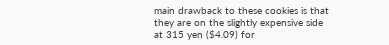main drawback to these cookies is that they are on the slightly expensive side at 315 yen ($4.09) for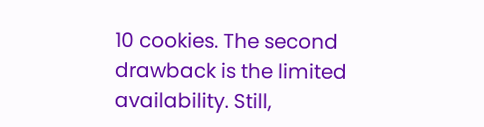10 cookies. The second drawback is the limited availability. Still,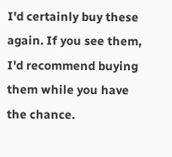I'd certainly buy these again. If you see them, I'd recommend buying them while you have the chance.